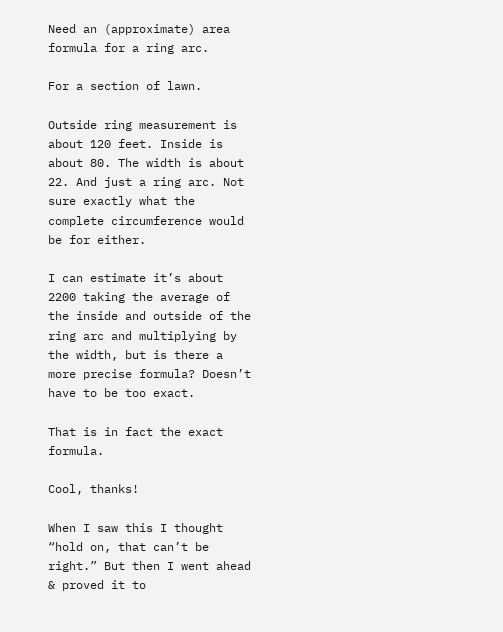Need an (approximate) area formula for a ring arc.

For a section of lawn.

Outside ring measurement is about 120 feet. Inside is about 80. The width is about 22. And just a ring arc. Not sure exactly what the complete circumference would be for either.

I can estimate it’s about 2200 taking the average of the inside and outside of the ring arc and multiplying by the width, but is there a more precise formula? Doesn’t have to be too exact.

That is in fact the exact formula.

Cool, thanks!

When I saw this I thought “hold on, that can’t be right.” But then I went ahead & proved it to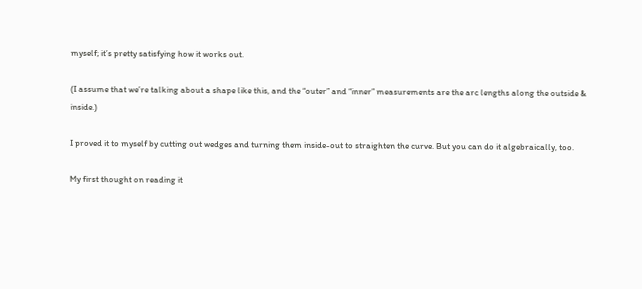myself; it’s pretty satisfying how it works out.

(I assume that we’re talking about a shape like this, and the “outer” and “inner” measurements are the arc lengths along the outside & inside.)

I proved it to myself by cutting out wedges and turning them inside-out to straighten the curve. But you can do it algebraically, too.

My first thought on reading it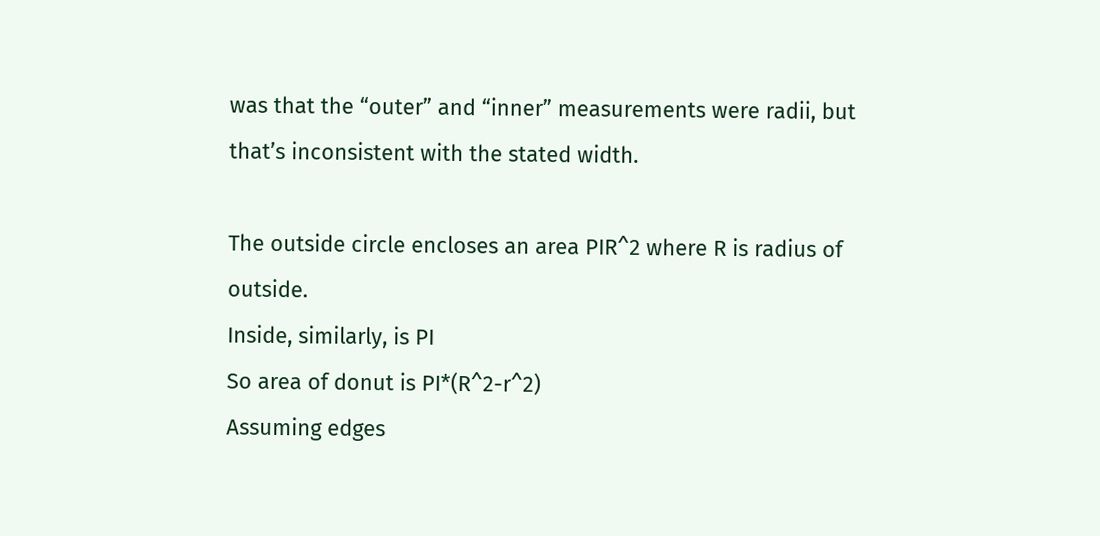was that the “outer” and “inner” measurements were radii, but that’s inconsistent with the stated width.

The outside circle encloses an area PIR^2 where R is radius of outside.
Inside, similarly, is PI
So area of donut is PI*(R^2-r^2)
Assuming edges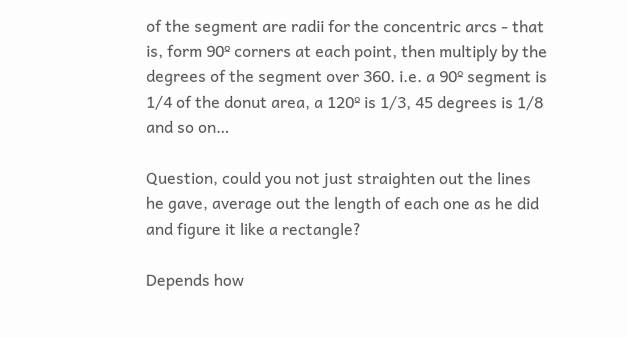of the segment are radii for the concentric arcs - that is, form 90º corners at each point, then multiply by the degrees of the segment over 360. i.e. a 90º segment is 1/4 of the donut area, a 120º is 1/3, 45 degrees is 1/8 and so on…

Question, could you not just straighten out the lines he gave, average out the length of each one as he did and figure it like a rectangle?

Depends how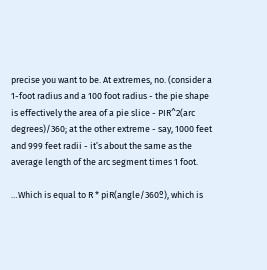precise you want to be. At extremes, no. (consider a 1-foot radius and a 100 foot radius - the pie shape is effectively the area of a pie slice - PIR^2(arc degrees)/360; at the other extreme - say, 1000 feet and 999 feet radii - it’s about the same as the average length of the arc segment times 1 foot.

…Which is equal to R * piR(angle/360º), which is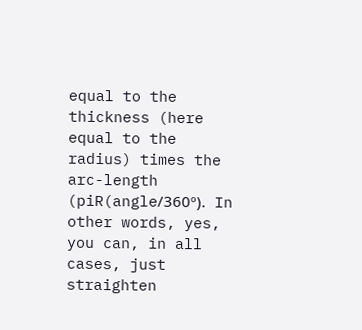equal to the thickness (here equal to the radius) times the arc-length (piR(angle/360º). In other words, yes, you can, in all cases, just straighten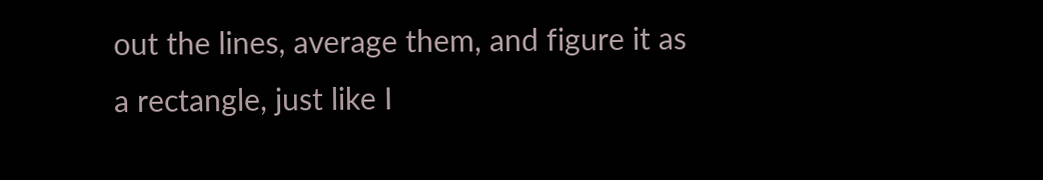out the lines, average them, and figure it as a rectangle, just like I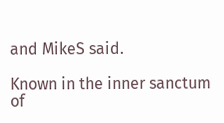and MikeS said.

Known in the inner sanctum of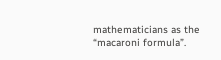mathematicians as the “macaroni formula”.